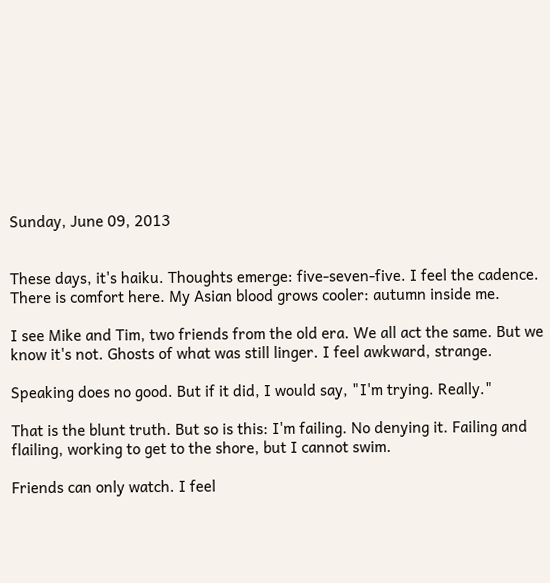Sunday, June 09, 2013


These days, it's haiku. Thoughts emerge: five-seven-five. I feel the cadence. There is comfort here. My Asian blood grows cooler: autumn inside me.

I see Mike and Tim, two friends from the old era. We all act the same. But we know it's not. Ghosts of what was still linger. I feel awkward, strange.

Speaking does no good. But if it did, I would say, "I'm trying. Really."

That is the blunt truth. But so is this: I'm failing. No denying it. Failing and flailing, working to get to the shore, but I cannot swim.

Friends can only watch. I feel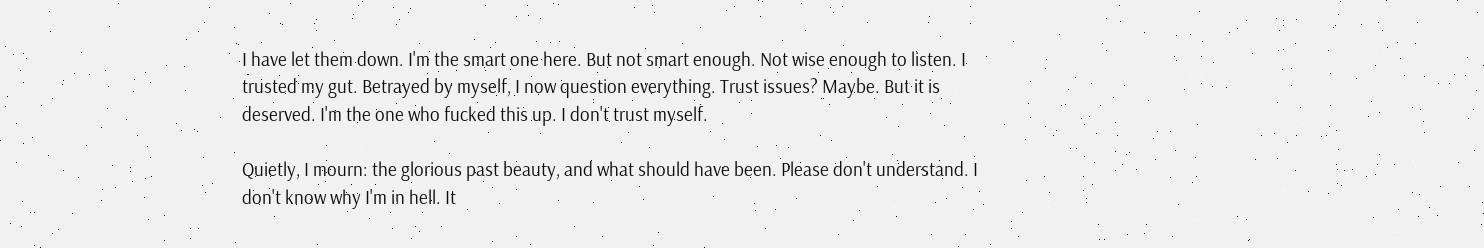I have let them down. I'm the smart one here. But not smart enough. Not wise enough to listen. I trusted my gut. Betrayed by myself, I now question everything. Trust issues? Maybe. But it is deserved. I'm the one who fucked this up. I don't trust myself.

Quietly, I mourn: the glorious past beauty, and what should have been. Please don't understand. I don't know why I'm in hell. It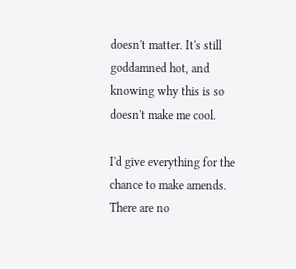doesn't matter. It's still goddamned hot, and knowing why this is so doesn't make me cool.

I'd give everything for the chance to make amends. There are no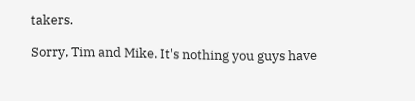takers.

Sorry, Tim and Mike. It's nothing you guys have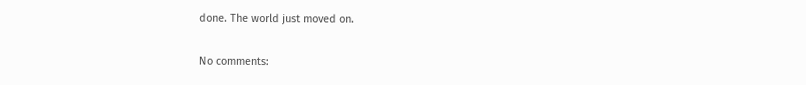done. The world just moved on.

No comments: